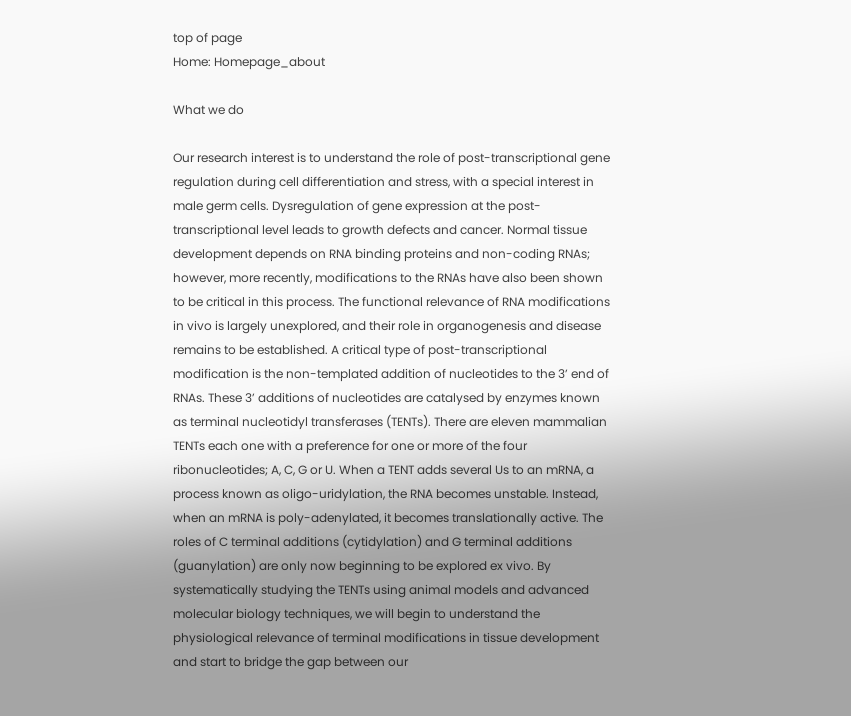top of page
Home: Homepage_about

What we do

Our research interest is to understand the role of post-transcriptional gene regulation during cell differentiation and stress, with a special interest in male germ cells. Dysregulation of gene expression at the post-transcriptional level leads to growth defects and cancer. Normal tissue development depends on RNA binding proteins and non-coding RNAs; however, more recently, modifications to the RNAs have also been shown to be critical in this process. The functional relevance of RNA modifications in vivo is largely unexplored, and their role in organogenesis and disease remains to be established. A critical type of post-transcriptional modification is the non-templated addition of nucleotides to the 3’ end of RNAs. These 3’ additions of nucleotides are catalysed by enzymes known as terminal nucleotidyl transferases (TENTs). There are eleven mammalian TENTs each one with a preference for one or more of the four ribonucleotides; A, C, G or U. When a TENT adds several Us to an mRNA, a process known as oligo-uridylation, the RNA becomes unstable. Instead, when an mRNA is poly-adenylated, it becomes translationally active. The roles of C terminal additions (cytidylation) and G terminal additions (guanylation) are only now beginning to be explored ex vivo. By systematically studying the TENTs using animal models and advanced molecular biology techniques, we will begin to understand the physiological relevance of terminal modifications in tissue development and start to bridge the gap between our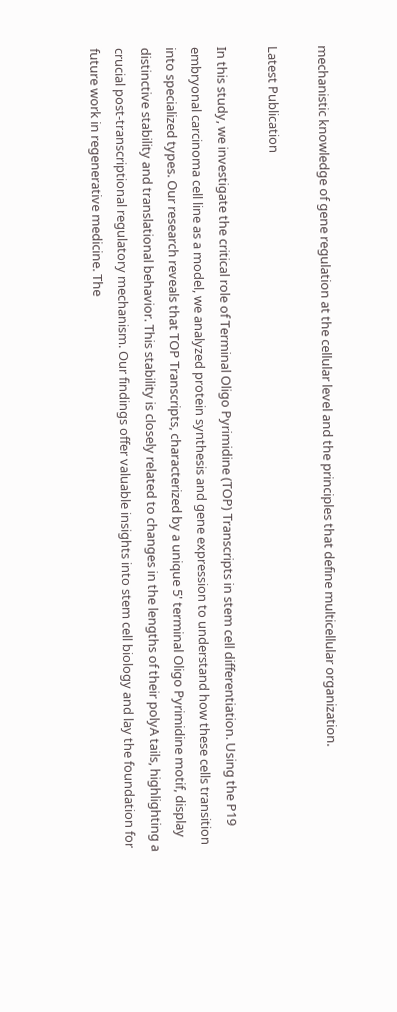mechanistic knowledge of gene regulation at the cellular level and the principles that define multicellular organization.

Latest Publication

In this study, we investigate the critical role of Terminal Oligo Pyrimidine (TOP) Transcripts in stem cell differentiation. Using the P19 embryonal carcinoma cell line as a model, we analyzed protein synthesis and gene expression to understand how these cells transition into specialized types. Our research reveals that TOP Transcripts, characterized by a unique 5' terminal Oligo Pyrimidine motif, display distinctive stability and translational behavior. This stability is closely related to changes in the lengths of their polyA tails, highlighting a crucial post-transcriptional regulatory mechanism. Our findings offer valuable insights into stem cell biology and lay the foundation for future work in regenerative medicine. The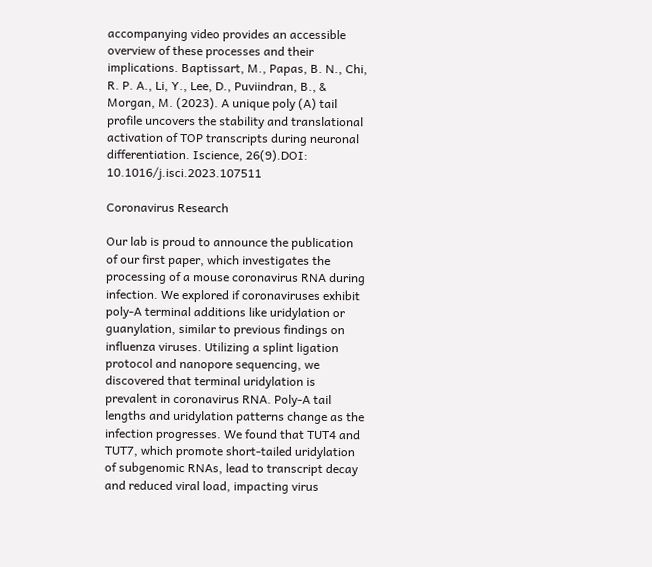accompanying video provides an accessible overview of these processes and their implications. Baptissart, M., Papas, B. N., Chi, R. P. A., Li, Y., Lee, D., Puviindran, B., & Morgan, M. (2023). A unique poly (A) tail profile uncovers the stability and translational activation of TOP transcripts during neuronal differentiation. Iscience, 26(9).DOI: 10.1016/j.isci.2023.107511

Coronavirus Research

Our lab is proud to announce the publication of our first paper, which investigates the processing of a mouse coronavirus RNA during infection. We explored if coronaviruses exhibit poly-A terminal additions like uridylation or guanylation, similar to previous findings on influenza viruses. Utilizing a splint ligation protocol and nanopore sequencing, we discovered that terminal uridylation is prevalent in coronavirus RNA. Poly-A tail lengths and uridylation patterns change as the infection progresses. We found that TUT4 and TUT7, which promote short-tailed uridylation of subgenomic RNAs, lead to transcript decay and reduced viral load, impacting virus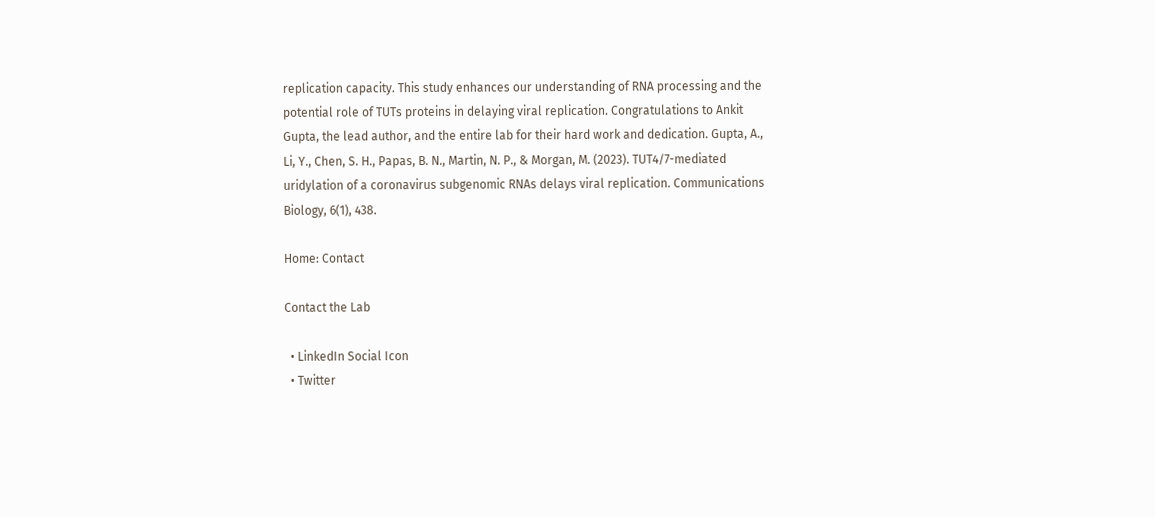replication capacity. This study enhances our understanding of RNA processing and the potential role of TUTs proteins in delaying viral replication. Congratulations to Ankit Gupta, the lead author, and the entire lab for their hard work and dedication. Gupta, A., Li, Y., Chen, S. H., Papas, B. N., Martin, N. P., & Morgan, M. (2023). TUT4/7-mediated uridylation of a coronavirus subgenomic RNAs delays viral replication. Communications Biology, 6(1), 438.

Home: Contact

Contact the Lab

  • LinkedIn Social Icon
  • Twitter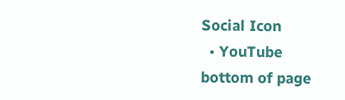Social Icon
  • YouTube
bottom of page